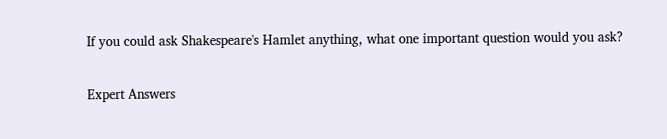If you could ask Shakespeare's Hamlet anything, what one important question would you ask?

Expert Answers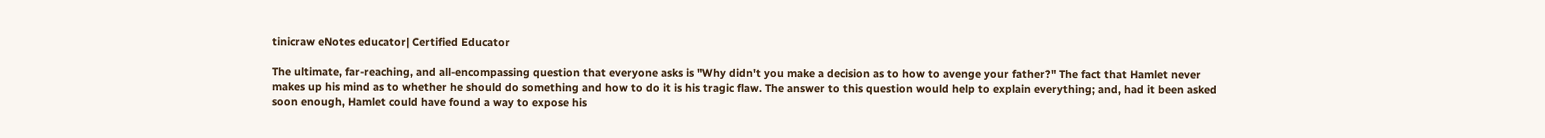tinicraw eNotes educator| Certified Educator

The ultimate, far-reaching, and all-encompassing question that everyone asks is "Why didn't you make a decision as to how to avenge your father?" The fact that Hamlet never makes up his mind as to whether he should do something and how to do it is his tragic flaw. The answer to this question would help to explain everything; and, had it been asked soon enough, Hamlet could have found a way to expose his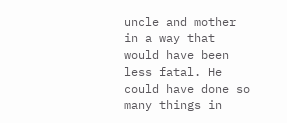uncle and mother in a way that would have been less fatal. He could have done so many things in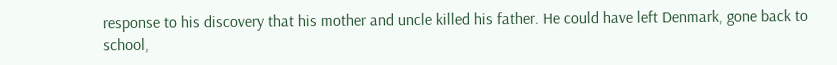response to his discovery that his mother and uncle killed his father. He could have left Denmark, gone back to school,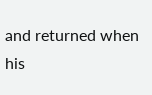and returned when his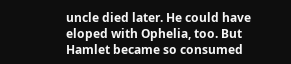uncle died later. He could have eloped with Ophelia, too. But Hamlet became so consumed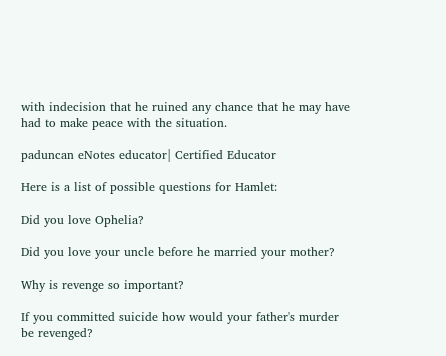with indecision that he ruined any chance that he may have had to make peace with the situation.

paduncan eNotes educator| Certified Educator

Here is a list of possible questions for Hamlet:

Did you love Ophelia?

Did you love your uncle before he married your mother?

Why is revenge so important?

If you committed suicide how would your father's murder be revenged?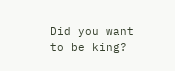Did you want to be king?